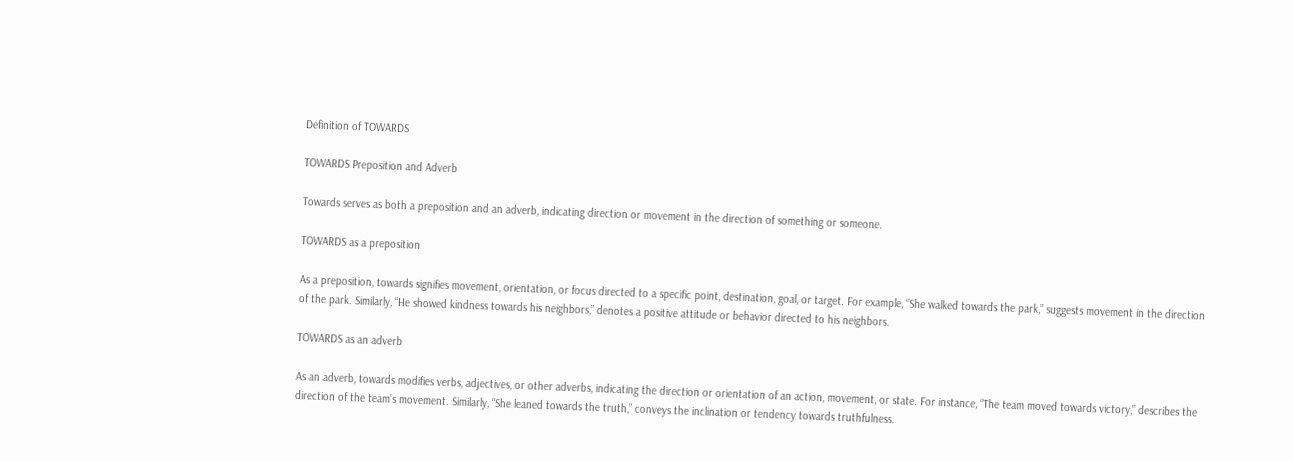Definition of TOWARDS

TOWARDS Preposition and Adverb

Towards serves as both a preposition and an adverb, indicating direction or movement in the direction of something or someone.

TOWARDS as a preposition

As a preposition, towards signifies movement, orientation, or focus directed to a specific point, destination, goal, or target. For example, “She walked towards the park,” suggests movement in the direction of the park. Similarly, “He showed kindness towards his neighbors,” denotes a positive attitude or behavior directed to his neighbors.

TOWARDS as an adverb

As an adverb, towards modifies verbs, adjectives, or other adverbs, indicating the direction or orientation of an action, movement, or state. For instance, “The team moved towards victory,” describes the direction of the team’s movement. Similarly, “She leaned towards the truth,” conveys the inclination or tendency towards truthfulness.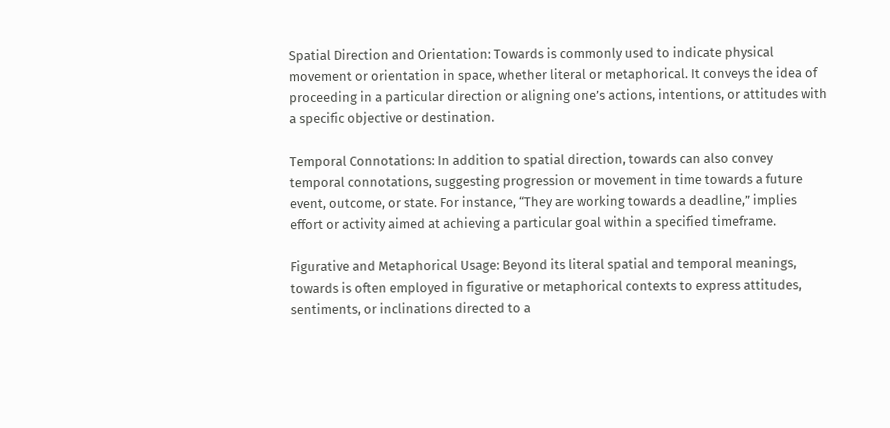Spatial Direction and Orientation: Towards is commonly used to indicate physical movement or orientation in space, whether literal or metaphorical. It conveys the idea of proceeding in a particular direction or aligning one’s actions, intentions, or attitudes with a specific objective or destination.

Temporal Connotations: In addition to spatial direction, towards can also convey temporal connotations, suggesting progression or movement in time towards a future event, outcome, or state. For instance, “They are working towards a deadline,” implies effort or activity aimed at achieving a particular goal within a specified timeframe.

Figurative and Metaphorical Usage: Beyond its literal spatial and temporal meanings, towards is often employed in figurative or metaphorical contexts to express attitudes, sentiments, or inclinations directed to a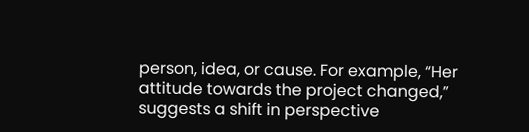person, idea, or cause. For example, “Her attitude towards the project changed,” suggests a shift in perspective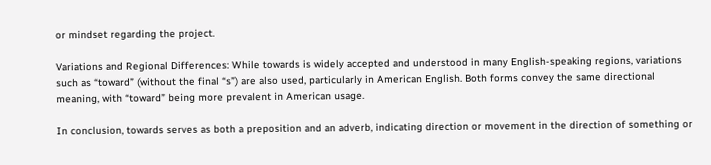or mindset regarding the project.

Variations and Regional Differences: While towards is widely accepted and understood in many English-speaking regions, variations such as “toward” (without the final “s”) are also used, particularly in American English. Both forms convey the same directional meaning, with “toward” being more prevalent in American usage.

In conclusion, towards serves as both a preposition and an adverb, indicating direction or movement in the direction of something or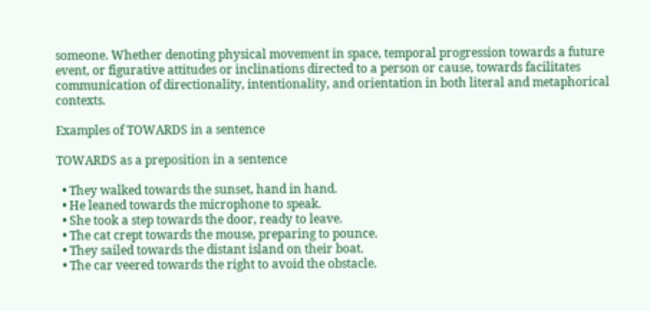someone. Whether denoting physical movement in space, temporal progression towards a future event, or figurative attitudes or inclinations directed to a person or cause, towards facilitates communication of directionality, intentionality, and orientation in both literal and metaphorical contexts.

Examples of TOWARDS in a sentence

TOWARDS as a preposition in a sentence

  • They walked towards the sunset, hand in hand.
  • He leaned towards the microphone to speak.
  • She took a step towards the door, ready to leave.
  • The cat crept towards the mouse, preparing to pounce.
  • They sailed towards the distant island on their boat.
  • The car veered towards the right to avoid the obstacle.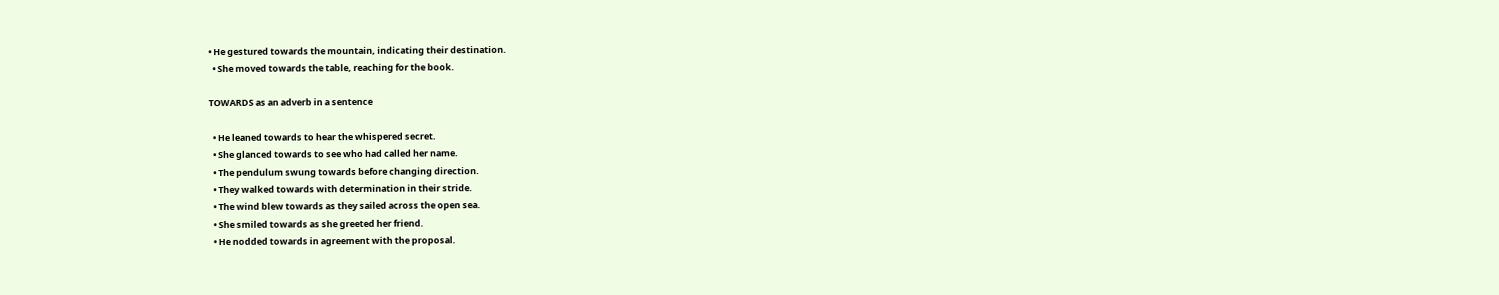• He gestured towards the mountain, indicating their destination.
  • She moved towards the table, reaching for the book.

TOWARDS as an adverb in a sentence

  • He leaned towards to hear the whispered secret.
  • She glanced towards to see who had called her name.
  • The pendulum swung towards before changing direction.
  • They walked towards with determination in their stride.
  • The wind blew towards as they sailed across the open sea.
  • She smiled towards as she greeted her friend.
  • He nodded towards in agreement with the proposal.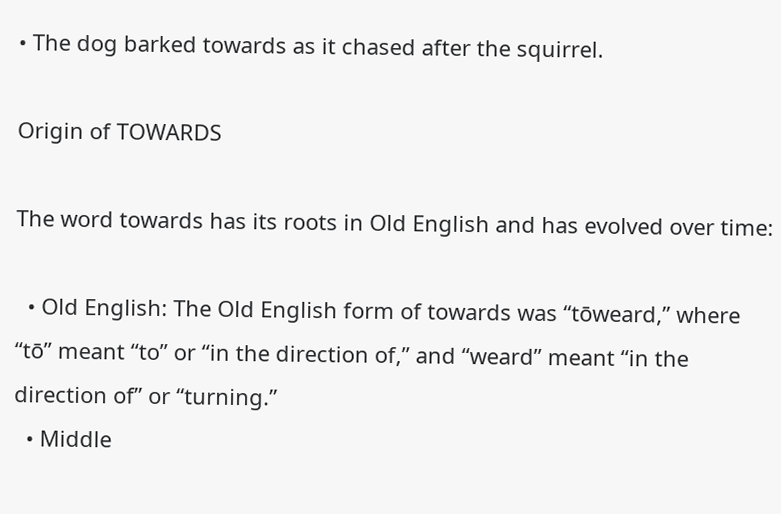• The dog barked towards as it chased after the squirrel.

Origin of TOWARDS

The word towards has its roots in Old English and has evolved over time:

  • Old English: The Old English form of towards was “tōweard,” where “tō” meant “to” or “in the direction of,” and “weard” meant “in the direction of” or “turning.”
  • Middle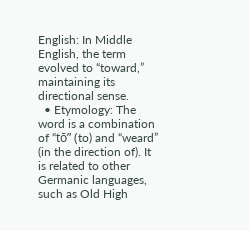English: In Middle English, the term evolved to “toward,” maintaining its directional sense.
  • Etymology: The word is a combination of “tō” (to) and “weard” (in the direction of). It is related to other Germanic languages, such as Old High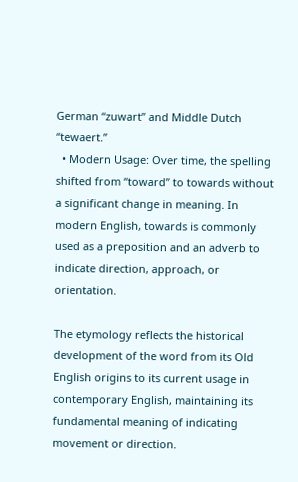German “zuwart” and Middle Dutch “tewaert.”
  • Modern Usage: Over time, the spelling shifted from “toward” to towards without a significant change in meaning. In modern English, towards is commonly used as a preposition and an adverb to indicate direction, approach, or orientation.

The etymology reflects the historical development of the word from its Old English origins to its current usage in contemporary English, maintaining its fundamental meaning of indicating movement or direction.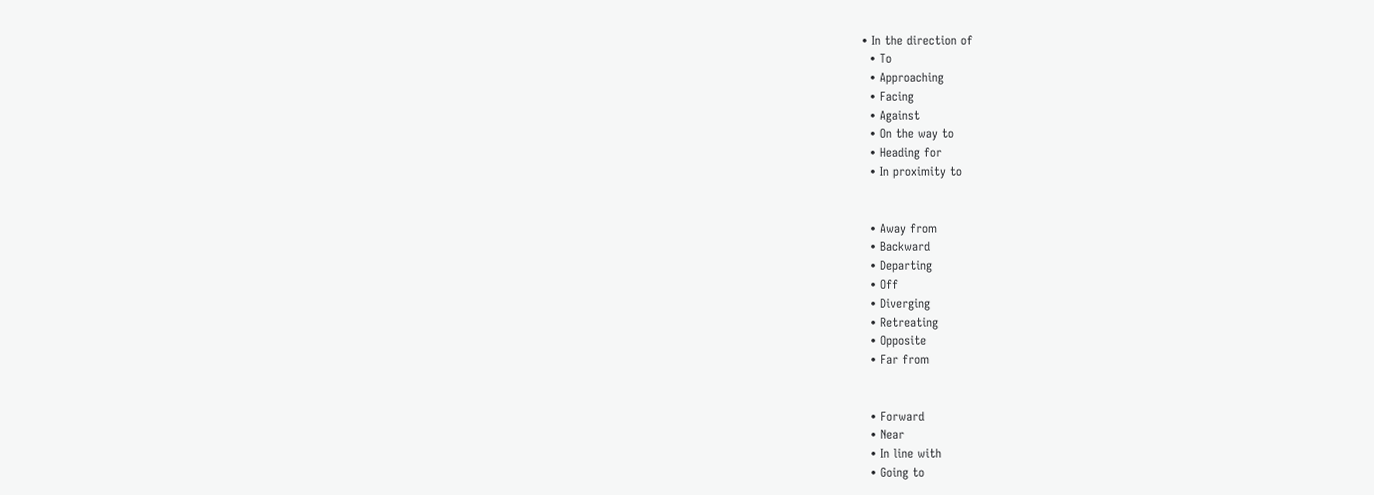• In the direction of
  • To
  • Approaching
  • Facing
  • Against
  • On the way to
  • Heading for
  • In proximity to


  • Away from
  • Backward
  • Departing
  • Off
  • Diverging
  • Retreating
  • Opposite
  • Far from


  • Forward
  • Near
  • In line with
  • Going to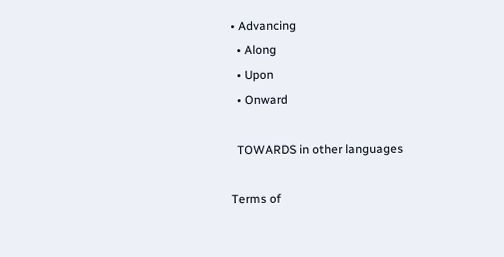• Advancing
  • Along
  • Upon
  • Onward

  TOWARDS in other languages

Terms of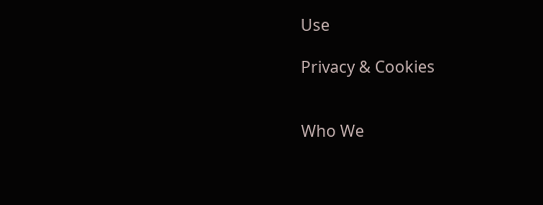Use

Privacy & Cookies


Who We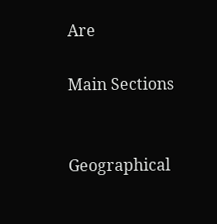Are

Main Sections


Geographical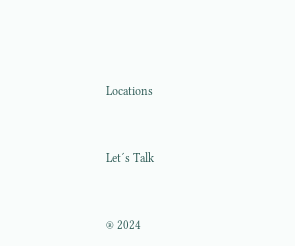Locations



Let´s Talk



® 2024